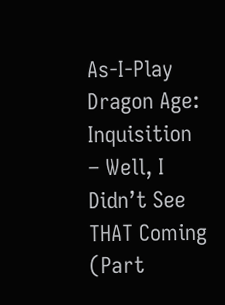As-I-Play Dragon Age: Inquisition – Well, I Didn’t See THAT Coming (Part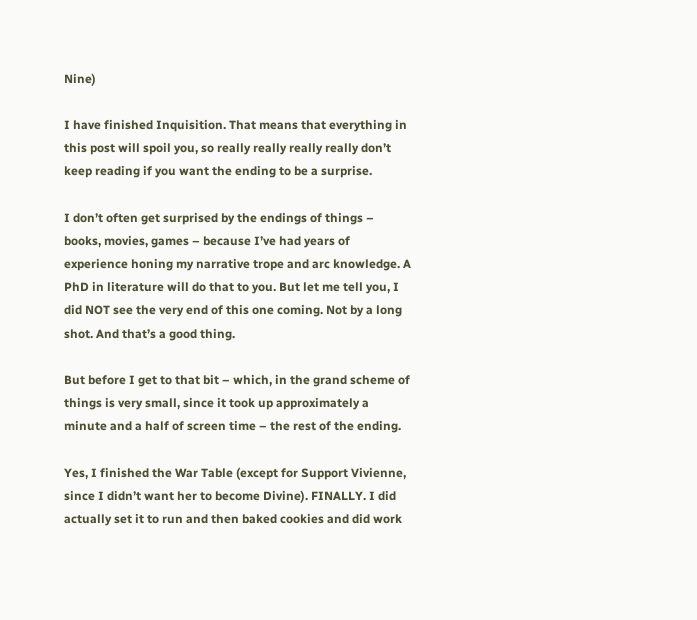Nine)

I have finished Inquisition. That means that everything in this post will spoil you, so really really really really don’t keep reading if you want the ending to be a surprise.

I don’t often get surprised by the endings of things – books, movies, games – because I’ve had years of experience honing my narrative trope and arc knowledge. A PhD in literature will do that to you. But let me tell you, I did NOT see the very end of this one coming. Not by a long shot. And that’s a good thing.

But before I get to that bit – which, in the grand scheme of things is very small, since it took up approximately a minute and a half of screen time – the rest of the ending.

Yes, I finished the War Table (except for Support Vivienne, since I didn’t want her to become Divine). FINALLY. I did actually set it to run and then baked cookies and did work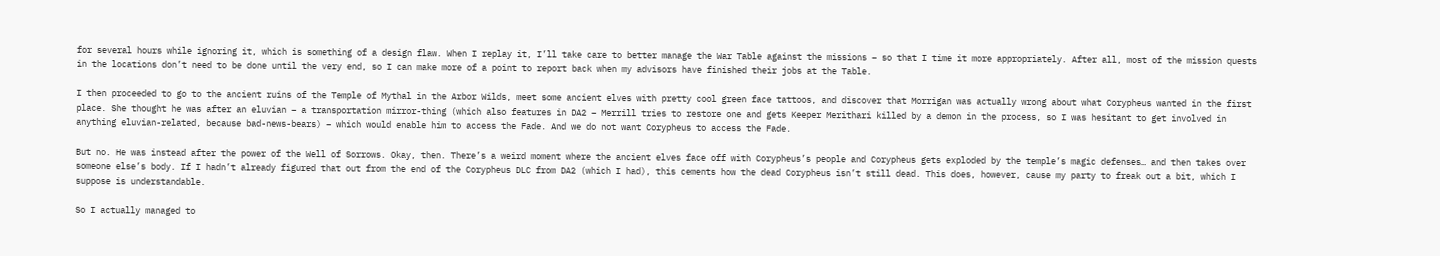for several hours while ignoring it, which is something of a design flaw. When I replay it, I’ll take care to better manage the War Table against the missions – so that I time it more appropriately. After all, most of the mission quests in the locations don’t need to be done until the very end, so I can make more of a point to report back when my advisors have finished their jobs at the Table.

I then proceeded to go to the ancient ruins of the Temple of Mythal in the Arbor Wilds, meet some ancient elves with pretty cool green face tattoos, and discover that Morrigan was actually wrong about what Corypheus wanted in the first place. She thought he was after an eluvian – a transportation mirror-thing (which also features in DA2 – Merrill tries to restore one and gets Keeper Merithari killed by a demon in the process, so I was hesitant to get involved in anything eluvian-related, because bad-news-bears) – which would enable him to access the Fade. And we do not want Corypheus to access the Fade.

But no. He was instead after the power of the Well of Sorrows. Okay, then. There’s a weird moment where the ancient elves face off with Corypheus’s people and Corypheus gets exploded by the temple’s magic defenses… and then takes over someone else’s body. If I hadn’t already figured that out from the end of the Corypheus DLC from DA2 (which I had), this cements how the dead Corypheus isn’t still dead. This does, however, cause my party to freak out a bit, which I suppose is understandable.

So I actually managed to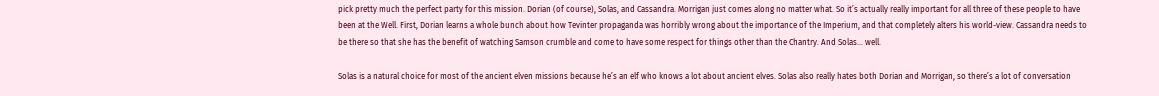pick pretty much the perfect party for this mission. Dorian (of course), Solas, and Cassandra. Morrigan just comes along no matter what. So it’s actually really important for all three of these people to have been at the Well. First, Dorian learns a whole bunch about how Tevinter propaganda was horribly wrong about the importance of the Imperium, and that completely alters his world-view. Cassandra needs to be there so that she has the benefit of watching Samson crumble and come to have some respect for things other than the Chantry. And Solas… well.

Solas is a natural choice for most of the ancient elven missions because he’s an elf who knows a lot about ancient elves. Solas also really hates both Dorian and Morrigan, so there’s a lot of conversation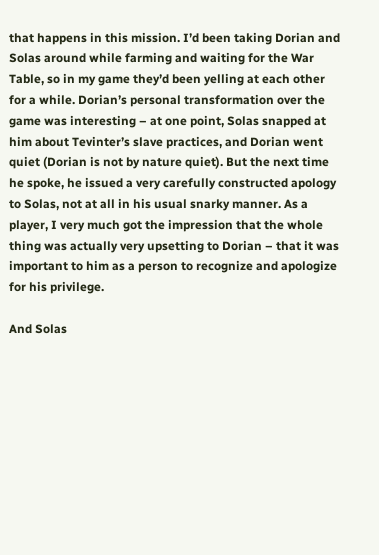that happens in this mission. I’d been taking Dorian and Solas around while farming and waiting for the War Table, so in my game they’d been yelling at each other for a while. Dorian’s personal transformation over the game was interesting – at one point, Solas snapped at him about Tevinter’s slave practices, and Dorian went quiet (Dorian is not by nature quiet). But the next time he spoke, he issued a very carefully constructed apology to Solas, not at all in his usual snarky manner. As a player, I very much got the impression that the whole thing was actually very upsetting to Dorian – that it was important to him as a person to recognize and apologize for his privilege.

And Solas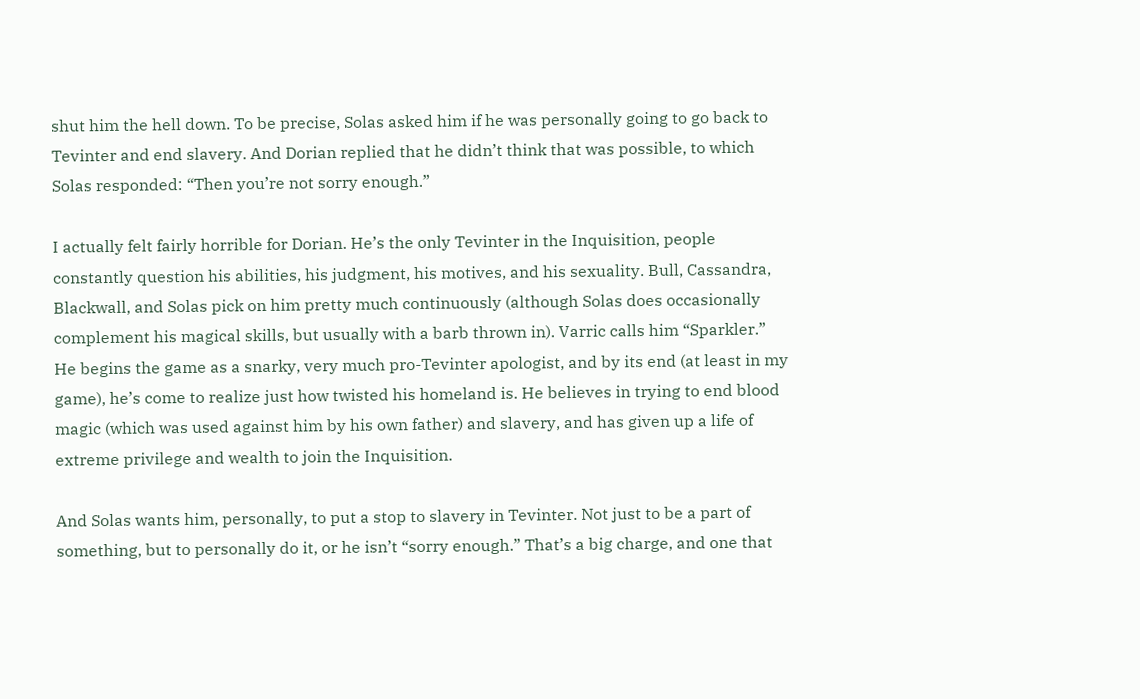shut him the hell down. To be precise, Solas asked him if he was personally going to go back to Tevinter and end slavery. And Dorian replied that he didn’t think that was possible, to which Solas responded: “Then you’re not sorry enough.”

I actually felt fairly horrible for Dorian. He’s the only Tevinter in the Inquisition, people constantly question his abilities, his judgment, his motives, and his sexuality. Bull, Cassandra, Blackwall, and Solas pick on him pretty much continuously (although Solas does occasionally complement his magical skills, but usually with a barb thrown in). Varric calls him “Sparkler.” He begins the game as a snarky, very much pro-Tevinter apologist, and by its end (at least in my game), he’s come to realize just how twisted his homeland is. He believes in trying to end blood magic (which was used against him by his own father) and slavery, and has given up a life of extreme privilege and wealth to join the Inquisition.

And Solas wants him, personally, to put a stop to slavery in Tevinter. Not just to be a part of something, but to personally do it, or he isn’t “sorry enough.” That’s a big charge, and one that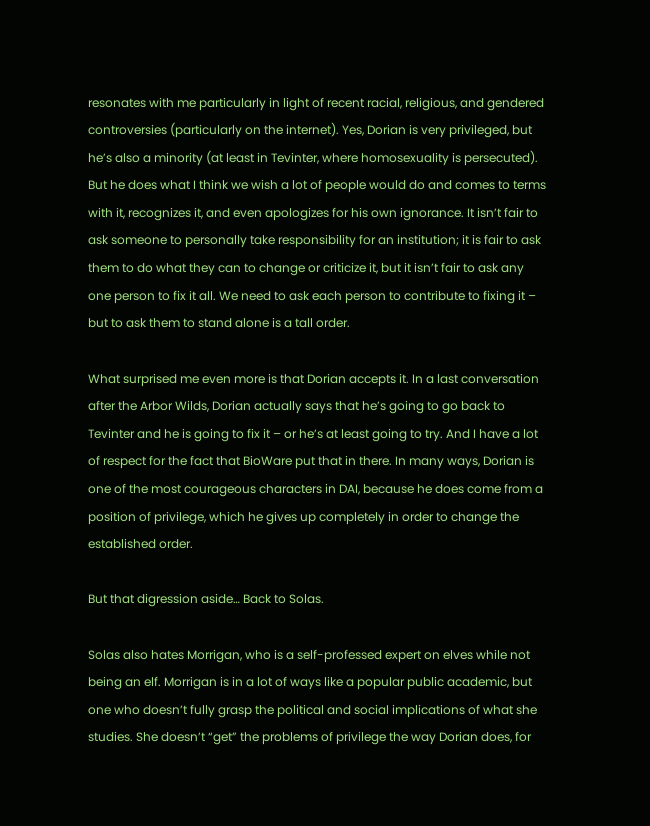resonates with me particularly in light of recent racial, religious, and gendered controversies (particularly on the internet). Yes, Dorian is very privileged, but he’s also a minority (at least in Tevinter, where homosexuality is persecuted). But he does what I think we wish a lot of people would do and comes to terms with it, recognizes it, and even apologizes for his own ignorance. It isn’t fair to ask someone to personally take responsibility for an institution; it is fair to ask them to do what they can to change or criticize it, but it isn’t fair to ask any one person to fix it all. We need to ask each person to contribute to fixing it – but to ask them to stand alone is a tall order.

What surprised me even more is that Dorian accepts it. In a last conversation after the Arbor Wilds, Dorian actually says that he’s going to go back to Tevinter and he is going to fix it – or he’s at least going to try. And I have a lot of respect for the fact that BioWare put that in there. In many ways, Dorian is one of the most courageous characters in DAI, because he does come from a position of privilege, which he gives up completely in order to change the established order.

But that digression aside… Back to Solas.

Solas also hates Morrigan, who is a self-professed expert on elves while not being an elf. Morrigan is in a lot of ways like a popular public academic, but one who doesn’t fully grasp the political and social implications of what she studies. She doesn’t “get” the problems of privilege the way Dorian does, for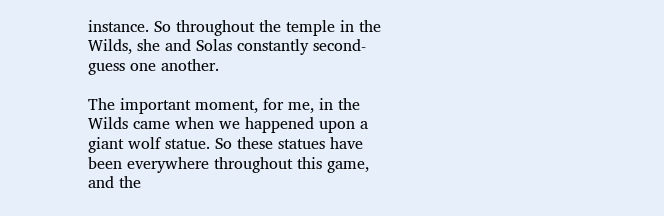instance. So throughout the temple in the Wilds, she and Solas constantly second-guess one another.

The important moment, for me, in the Wilds came when we happened upon a giant wolf statue. So these statues have been everywhere throughout this game, and the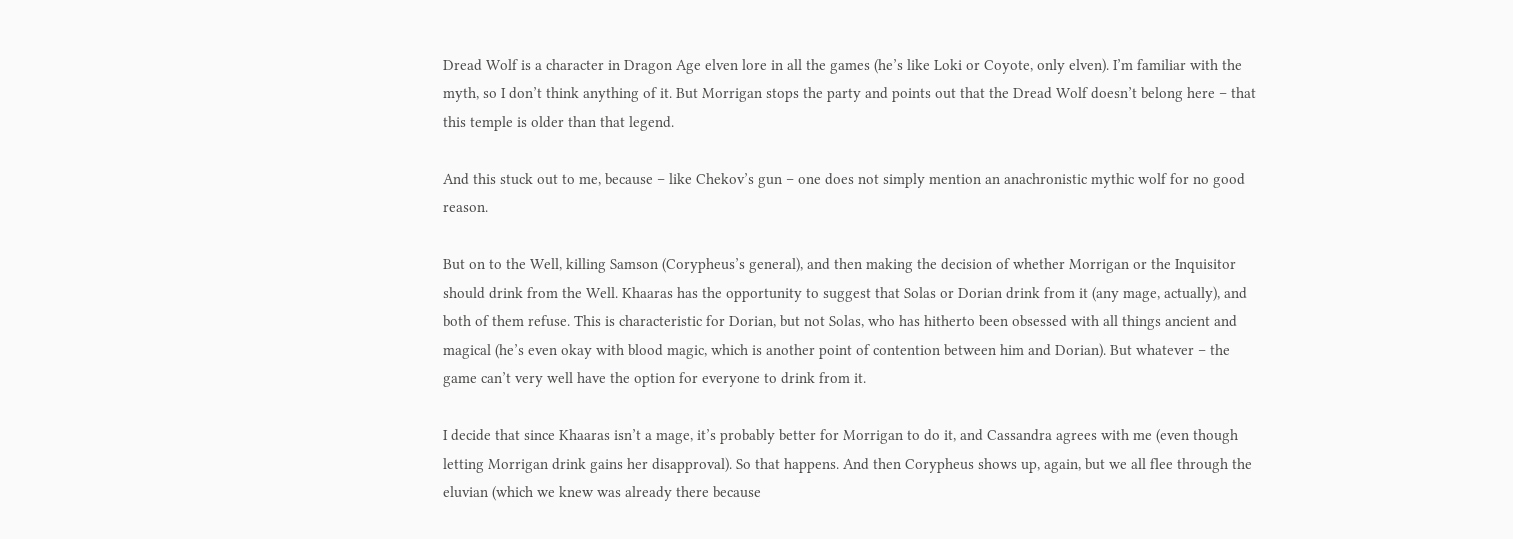Dread Wolf is a character in Dragon Age elven lore in all the games (he’s like Loki or Coyote, only elven). I’m familiar with the myth, so I don’t think anything of it. But Morrigan stops the party and points out that the Dread Wolf doesn’t belong here – that this temple is older than that legend.

And this stuck out to me, because – like Chekov’s gun – one does not simply mention an anachronistic mythic wolf for no good reason.

But on to the Well, killing Samson (Corypheus’s general), and then making the decision of whether Morrigan or the Inquisitor should drink from the Well. Khaaras has the opportunity to suggest that Solas or Dorian drink from it (any mage, actually), and both of them refuse. This is characteristic for Dorian, but not Solas, who has hitherto been obsessed with all things ancient and magical (he’s even okay with blood magic, which is another point of contention between him and Dorian). But whatever – the game can’t very well have the option for everyone to drink from it.

I decide that since Khaaras isn’t a mage, it’s probably better for Morrigan to do it, and Cassandra agrees with me (even though letting Morrigan drink gains her disapproval). So that happens. And then Corypheus shows up, again, but we all flee through the eluvian (which we knew was already there because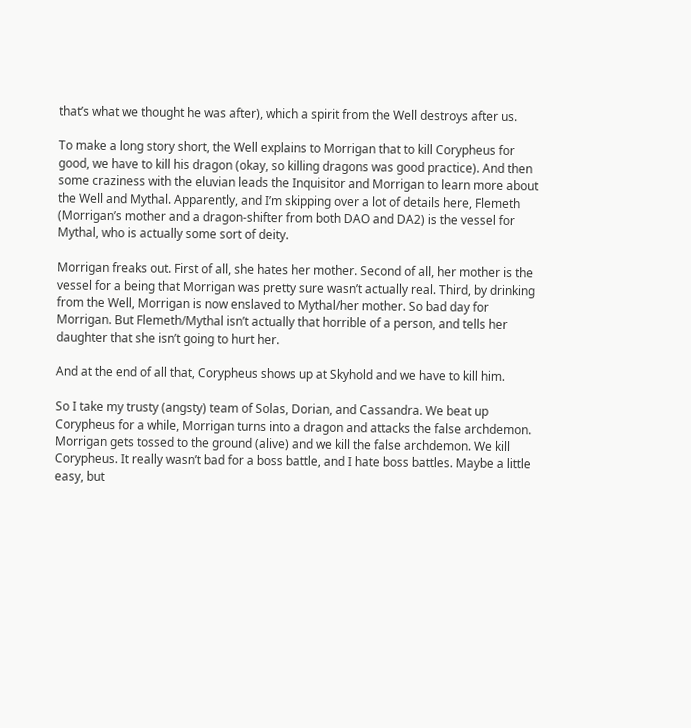that’s what we thought he was after), which a spirit from the Well destroys after us.

To make a long story short, the Well explains to Morrigan that to kill Corypheus for good, we have to kill his dragon (okay, so killing dragons was good practice). And then some craziness with the eluvian leads the Inquisitor and Morrigan to learn more about the Well and Mythal. Apparently, and I’m skipping over a lot of details here, Flemeth (Morrigan’s mother and a dragon-shifter from both DAO and DA2) is the vessel for Mythal, who is actually some sort of deity.

Morrigan freaks out. First of all, she hates her mother. Second of all, her mother is the vessel for a being that Morrigan was pretty sure wasn’t actually real. Third, by drinking from the Well, Morrigan is now enslaved to Mythal/her mother. So bad day for Morrigan. But Flemeth/Mythal isn’t actually that horrible of a person, and tells her daughter that she isn’t going to hurt her.

And at the end of all that, Corypheus shows up at Skyhold and we have to kill him.

So I take my trusty (angsty) team of Solas, Dorian, and Cassandra. We beat up Corypheus for a while, Morrigan turns into a dragon and attacks the false archdemon. Morrigan gets tossed to the ground (alive) and we kill the false archdemon. We kill Corypheus. It really wasn’t bad for a boss battle, and I hate boss battles. Maybe a little easy, but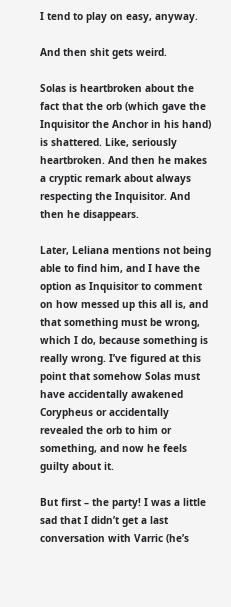I tend to play on easy, anyway.

And then shit gets weird.

Solas is heartbroken about the fact that the orb (which gave the Inquisitor the Anchor in his hand) is shattered. Like, seriously heartbroken. And then he makes a cryptic remark about always respecting the Inquisitor. And then he disappears.

Later, Leliana mentions not being able to find him, and I have the option as Inquisitor to comment on how messed up this all is, and that something must be wrong, which I do, because something is really wrong. I’ve figured at this point that somehow Solas must have accidentally awakened Corypheus or accidentally revealed the orb to him or something, and now he feels guilty about it.

But first – the party! I was a little sad that I didn’t get a last conversation with Varric (he’s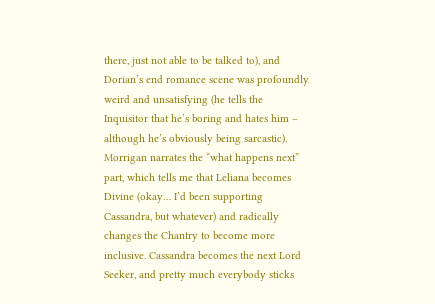there, just not able to be talked to), and Dorian’s end romance scene was profoundly weird and unsatisfying (he tells the Inquisitor that he’s boring and hates him – although he’s obviously being sarcastic). Morrigan narrates the “what happens next” part, which tells me that Leliana becomes Divine (okay… I’d been supporting Cassandra, but whatever) and radically changes the Chantry to become more inclusive. Cassandra becomes the next Lord Seeker, and pretty much everybody sticks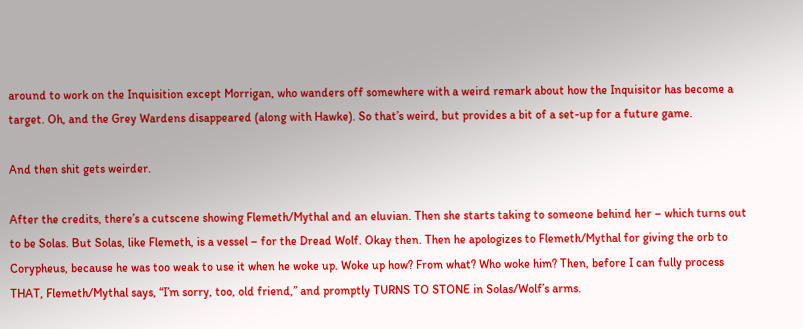around to work on the Inquisition except Morrigan, who wanders off somewhere with a weird remark about how the Inquisitor has become a target. Oh, and the Grey Wardens disappeared (along with Hawke). So that’s weird, but provides a bit of a set-up for a future game.

And then shit gets weirder.

After the credits, there’s a cutscene showing Flemeth/Mythal and an eluvian. Then she starts taking to someone behind her – which turns out to be Solas. But Solas, like Flemeth, is a vessel – for the Dread Wolf. Okay then. Then he apologizes to Flemeth/Mythal for giving the orb to Corypheus, because he was too weak to use it when he woke up. Woke up how? From what? Who woke him? Then, before I can fully process THAT, Flemeth/Mythal says, “I’m sorry, too, old friend,” and promptly TURNS TO STONE in Solas/Wolf’s arms.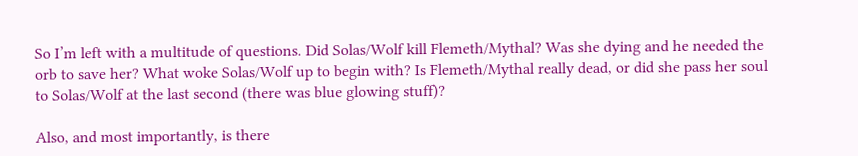So I’m left with a multitude of questions. Did Solas/Wolf kill Flemeth/Mythal? Was she dying and he needed the orb to save her? What woke Solas/Wolf up to begin with? Is Flemeth/Mythal really dead, or did she pass her soul to Solas/Wolf at the last second (there was blue glowing stuff)?

Also, and most importantly, is there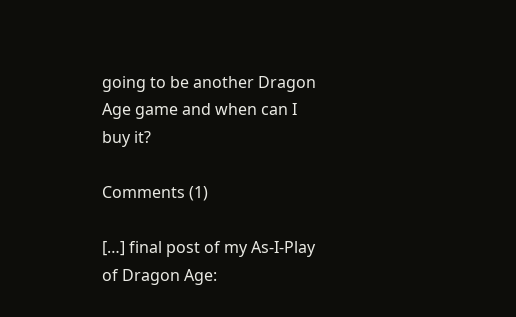going to be another Dragon Age game and when can I buy it?

Comments (1)

[…] final post of my As-I-Play of Dragon Age: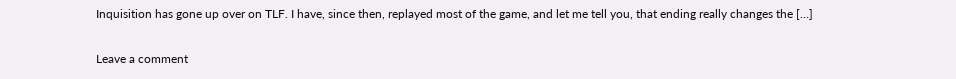Inquisition has gone up over on TLF. I have, since then, replayed most of the game, and let me tell you, that ending really changes the […]

Leave a comment